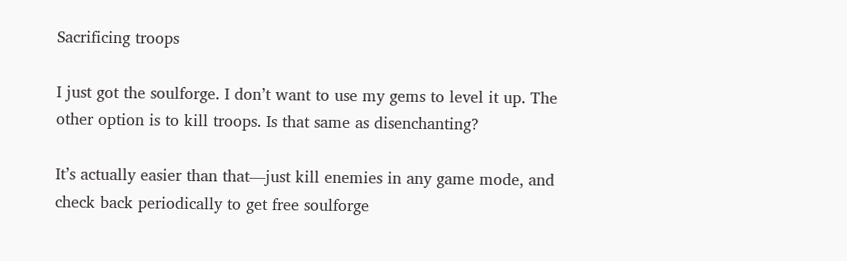Sacrificing troops

I just got the soulforge. I don’t want to use my gems to level it up. The other option is to kill troops. Is that same as disenchanting?

It’s actually easier than that—just kill enemies in any game mode, and check back periodically to get free soulforge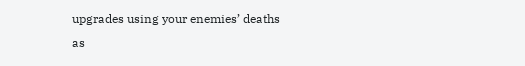upgrades using your enemies’ deaths as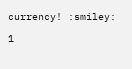currency! :smiley:

1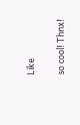Like

so cool! Thnx!